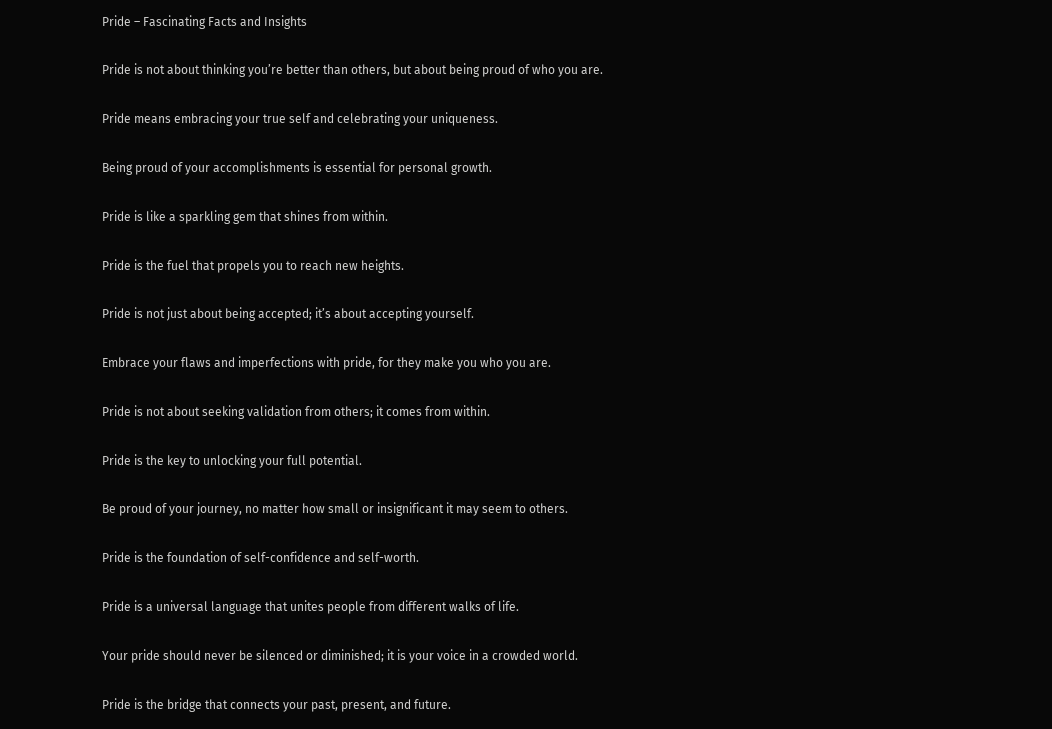Pride – Fascinating Facts and Insights

Pride is not about thinking you’re better than others, but about being proud of who you are.

Pride means embracing your true self and celebrating your uniqueness.

Being proud of your accomplishments is essential for personal growth.

Pride is like a sparkling gem that shines from within.

Pride is the fuel that propels you to reach new heights.

Pride is not just about being accepted; it’s about accepting yourself.

Embrace your flaws and imperfections with pride, for they make you who you are.

Pride is not about seeking validation from others; it comes from within.

Pride is the key to unlocking your full potential.

Be proud of your journey, no matter how small or insignificant it may seem to others.

Pride is the foundation of self-confidence and self-worth.

Pride is a universal language that unites people from different walks of life.

Your pride should never be silenced or diminished; it is your voice in a crowded world.

Pride is the bridge that connects your past, present, and future.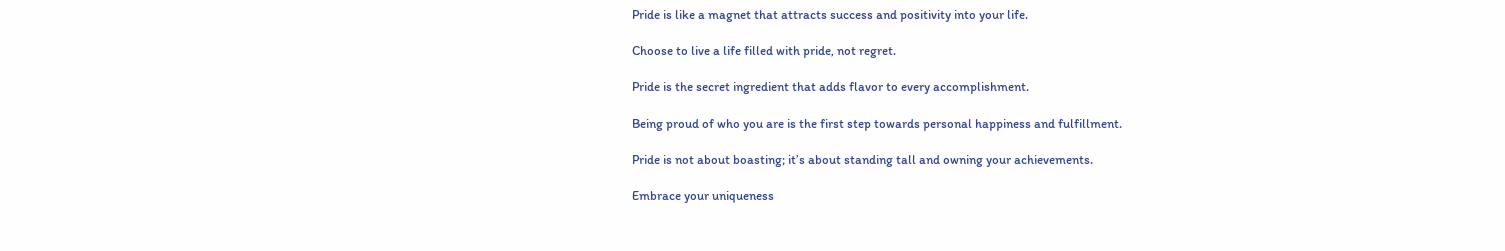Pride is like a magnet that attracts success and positivity into your life.

Choose to live a life filled with pride, not regret.

Pride is the secret ingredient that adds flavor to every accomplishment.

Being proud of who you are is the first step towards personal happiness and fulfillment.

Pride is not about boasting; it’s about standing tall and owning your achievements.

Embrace your uniqueness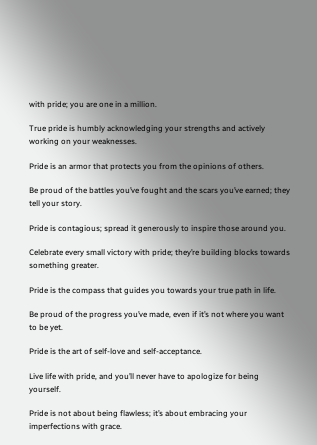with pride; you are one in a million.

True pride is humbly acknowledging your strengths and actively working on your weaknesses.

Pride is an armor that protects you from the opinions of others.

Be proud of the battles you’ve fought and the scars you’ve earned; they tell your story.

Pride is contagious; spread it generously to inspire those around you.

Celebrate every small victory with pride; they’re building blocks towards something greater.

Pride is the compass that guides you towards your true path in life.

Be proud of the progress you’ve made, even if it’s not where you want to be yet.

Pride is the art of self-love and self-acceptance.

Live life with pride, and you’ll never have to apologize for being yourself.

Pride is not about being flawless; it’s about embracing your imperfections with grace.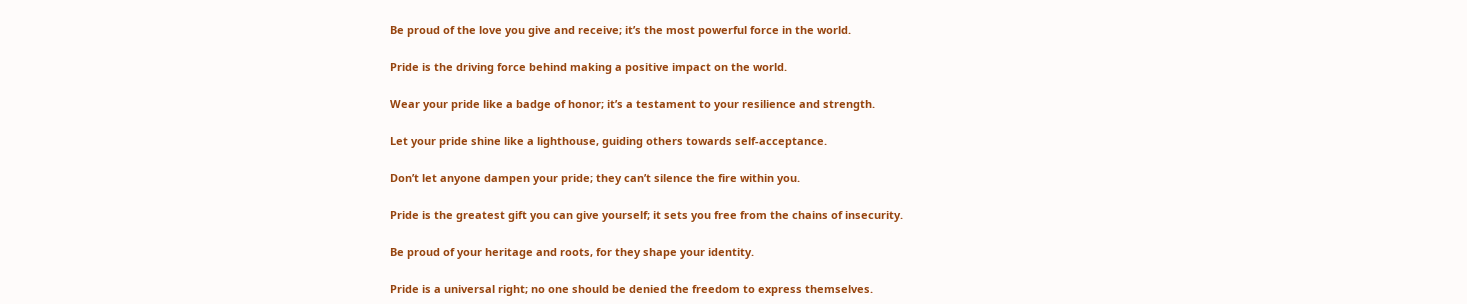Be proud of the love you give and receive; it’s the most powerful force in the world.

Pride is the driving force behind making a positive impact on the world.

Wear your pride like a badge of honor; it’s a testament to your resilience and strength.

Let your pride shine like a lighthouse, guiding others towards self-acceptance.

Don’t let anyone dampen your pride; they can’t silence the fire within you.

Pride is the greatest gift you can give yourself; it sets you free from the chains of insecurity.

Be proud of your heritage and roots, for they shape your identity.

Pride is a universal right; no one should be denied the freedom to express themselves.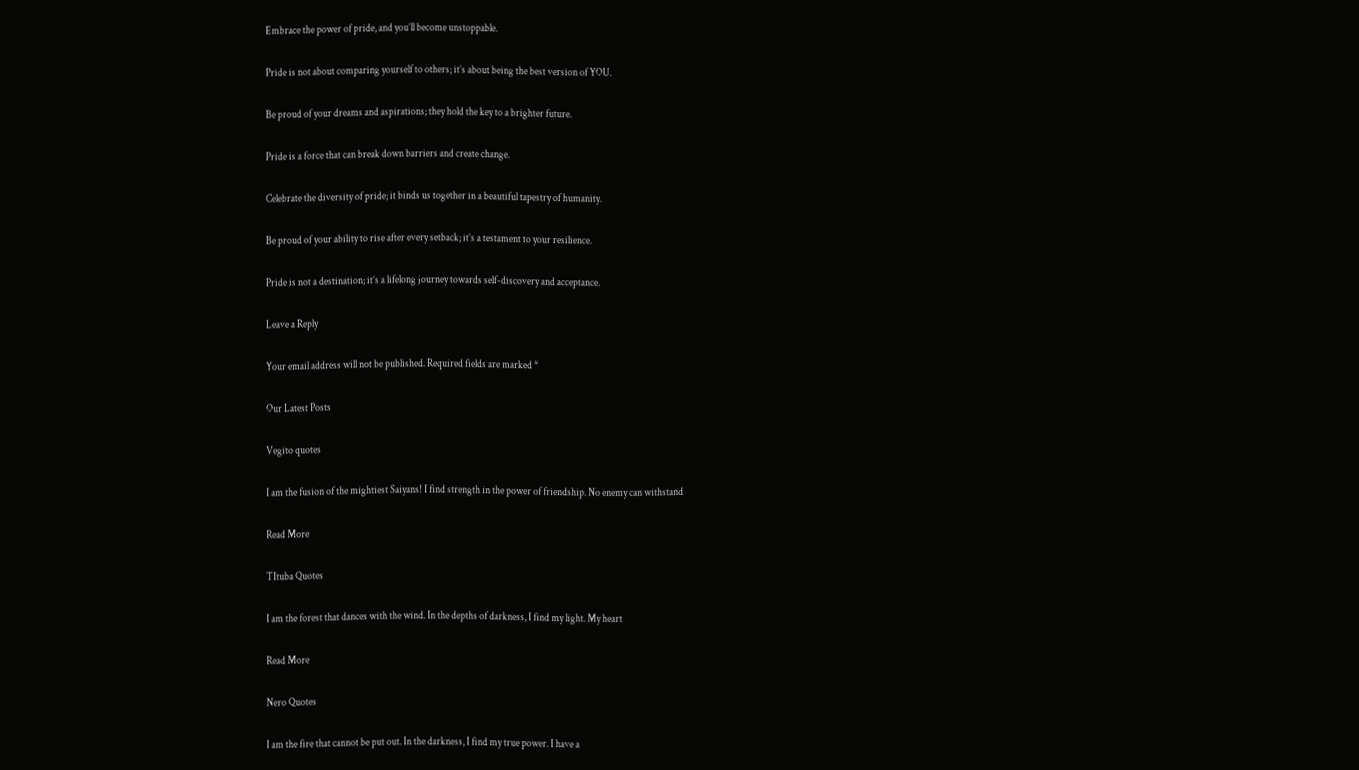Embrace the power of pride, and you’ll become unstoppable.

Pride is not about comparing yourself to others; it’s about being the best version of YOU.

Be proud of your dreams and aspirations; they hold the key to a brighter future.

Pride is a force that can break down barriers and create change.

Celebrate the diversity of pride; it binds us together in a beautiful tapestry of humanity.

Be proud of your ability to rise after every setback; it’s a testament to your resilience.

Pride is not a destination; it’s a lifelong journey towards self-discovery and acceptance.

Leave a Reply

Your email address will not be published. Required fields are marked *

Our Latest Posts

Vegito quotes

I am the fusion of the mightiest Saiyans! I find strength in the power of friendship. No enemy can withstand

Read More

TItuba Quotes

I am the forest that dances with the wind. In the depths of darkness, I find my light. My heart

Read More

Nero Quotes

I am the fire that cannot be put out. In the darkness, I find my true power. I have a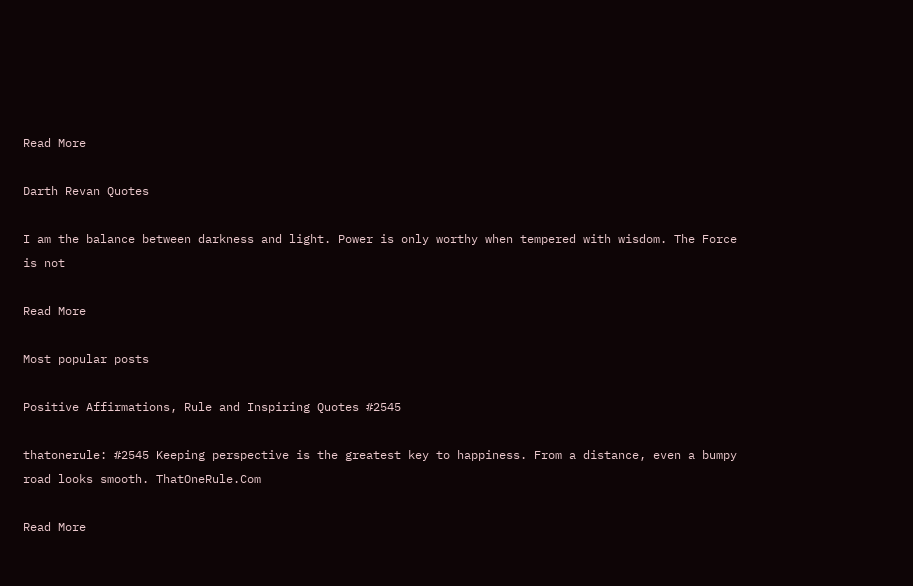Read More

Darth Revan Quotes

I am the balance between darkness and light. Power is only worthy when tempered with wisdom. The Force is not

Read More

Most popular posts

Positive Affirmations, Rule and Inspiring Quotes #2545

thatonerule: #2545 Keeping perspective is the greatest key to happiness. From a distance, even a bumpy road looks smooth. ThatOneRule.Com

Read More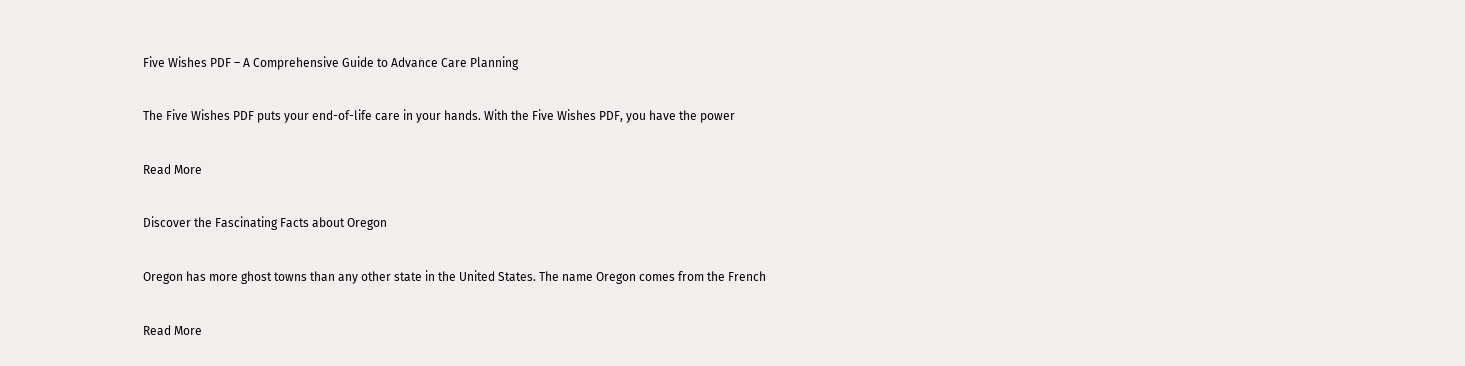Five Wishes PDF – A Comprehensive Guide to Advance Care Planning

The Five Wishes PDF puts your end-of-life care in your hands. With the Five Wishes PDF, you have the power

Read More

Discover the Fascinating Facts about Oregon

Oregon has more ghost towns than any other state in the United States. The name Oregon comes from the French

Read More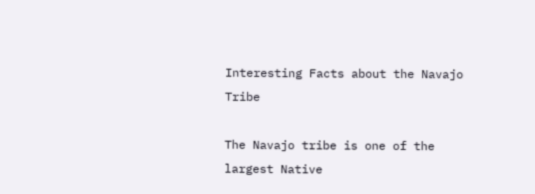Interesting Facts about the Navajo Tribe

The Navajo tribe is one of the largest Native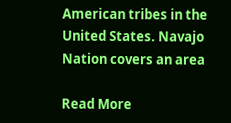American tribes in the United States. Navajo Nation covers an area

Read More